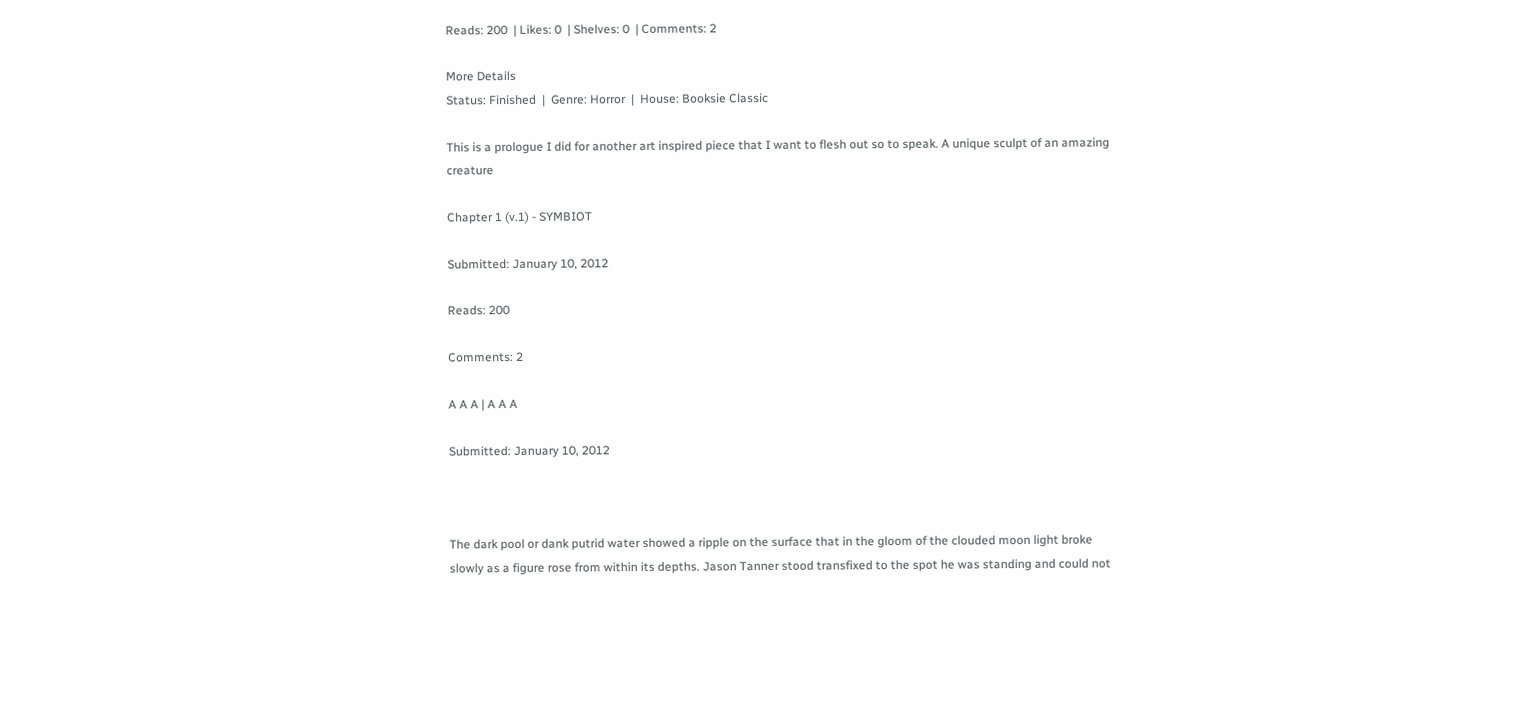Reads: 200  | Likes: 0  | Shelves: 0  | Comments: 2

More Details
Status: Finished  |  Genre: Horror  |  House: Booksie Classic

This is a prologue I did for another art inspired piece that I want to flesh out so to speak. A unique sculpt of an amazing creature

Chapter 1 (v.1) - SYMBIOT

Submitted: January 10, 2012

Reads: 200

Comments: 2

A A A | A A A

Submitted: January 10, 2012



The dark pool or dank putrid water showed a ripple on the surface that in the gloom of the clouded moon light broke slowly as a figure rose from within its depths. Jason Tanner stood transfixed to the spot he was standing and could not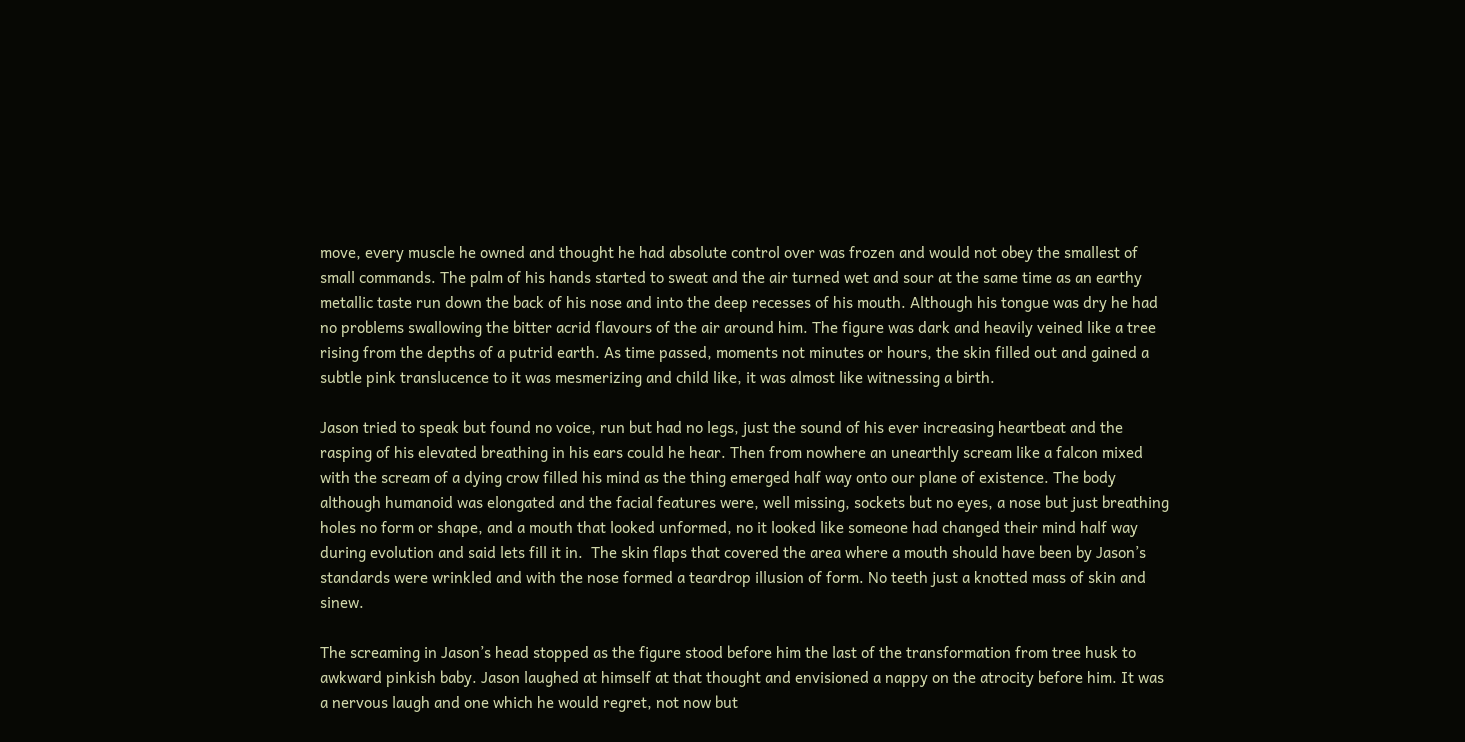move, every muscle he owned and thought he had absolute control over was frozen and would not obey the smallest of small commands. The palm of his hands started to sweat and the air turned wet and sour at the same time as an earthy metallic taste run down the back of his nose and into the deep recesses of his mouth. Although his tongue was dry he had no problems swallowing the bitter acrid flavours of the air around him. The figure was dark and heavily veined like a tree rising from the depths of a putrid earth. As time passed, moments not minutes or hours, the skin filled out and gained a subtle pink translucence to it was mesmerizing and child like, it was almost like witnessing a birth.

Jason tried to speak but found no voice, run but had no legs, just the sound of his ever increasing heartbeat and the rasping of his elevated breathing in his ears could he hear. Then from nowhere an unearthly scream like a falcon mixed with the scream of a dying crow filled his mind as the thing emerged half way onto our plane of existence. The body although humanoid was elongated and the facial features were, well missing, sockets but no eyes, a nose but just breathing holes no form or shape, and a mouth that looked unformed, no it looked like someone had changed their mind half way during evolution and said lets fill it in.  The skin flaps that covered the area where a mouth should have been by Jason’s standards were wrinkled and with the nose formed a teardrop illusion of form. No teeth just a knotted mass of skin and sinew.

The screaming in Jason’s head stopped as the figure stood before him the last of the transformation from tree husk to awkward pinkish baby. Jason laughed at himself at that thought and envisioned a nappy on the atrocity before him. It was a nervous laugh and one which he would regret, not now but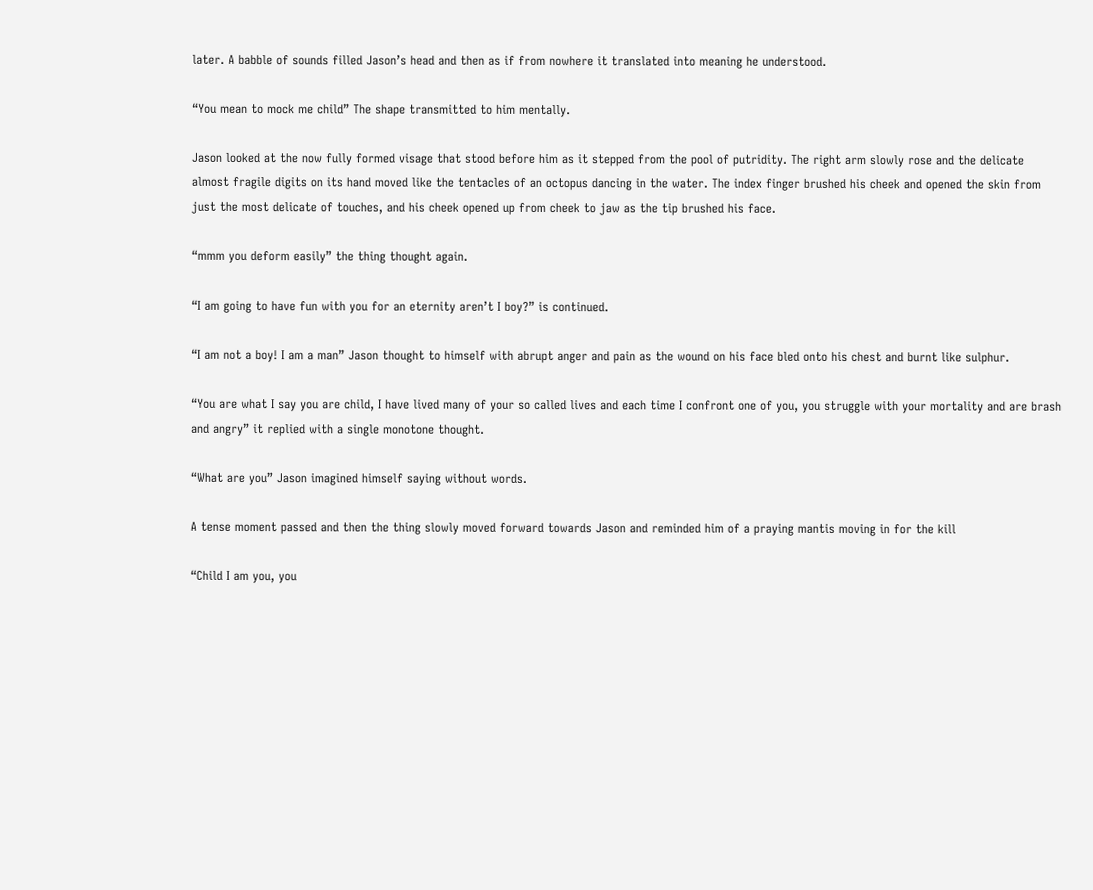later. A babble of sounds filled Jason’s head and then as if from nowhere it translated into meaning he understood.

“You mean to mock me child” The shape transmitted to him mentally.

Jason looked at the now fully formed visage that stood before him as it stepped from the pool of putridity. The right arm slowly rose and the delicate almost fragile digits on its hand moved like the tentacles of an octopus dancing in the water. The index finger brushed his cheek and opened the skin from just the most delicate of touches, and his cheek opened up from cheek to jaw as the tip brushed his face.

“mmm you deform easily” the thing thought again.

“I am going to have fun with you for an eternity aren’t I boy?” is continued.

“I am not a boy! I am a man” Jason thought to himself with abrupt anger and pain as the wound on his face bled onto his chest and burnt like sulphur.

“You are what I say you are child, I have lived many of your so called lives and each time I confront one of you, you struggle with your mortality and are brash and angry” it replied with a single monotone thought.

“What are you” Jason imagined himself saying without words.

A tense moment passed and then the thing slowly moved forward towards Jason and reminded him of a praying mantis moving in for the kill

“Child I am you, you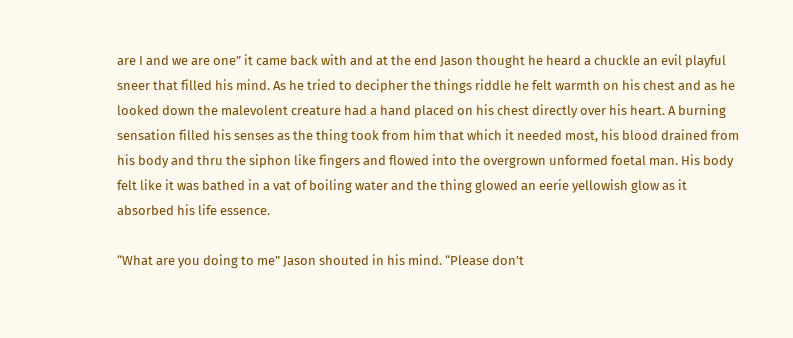are I and we are one” it came back with and at the end Jason thought he heard a chuckle an evil playful sneer that filled his mind. As he tried to decipher the things riddle he felt warmth on his chest and as he looked down the malevolent creature had a hand placed on his chest directly over his heart. A burning sensation filled his senses as the thing took from him that which it needed most, his blood drained from his body and thru the siphon like fingers and flowed into the overgrown unformed foetal man. His body felt like it was bathed in a vat of boiling water and the thing glowed an eerie yellowish glow as it absorbed his life essence.

“What are you doing to me” Jason shouted in his mind. “Please don’t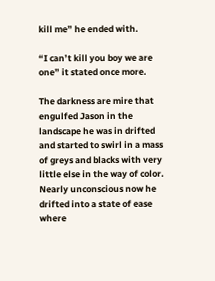kill me” he ended with.

“I can’t kill you boy we are one” it stated once more.

The darkness are mire that engulfed Jason in the landscape he was in drifted and started to swirl in a mass of greys and blacks with very little else in the way of color. Nearly unconscious now he drifted into a state of ease where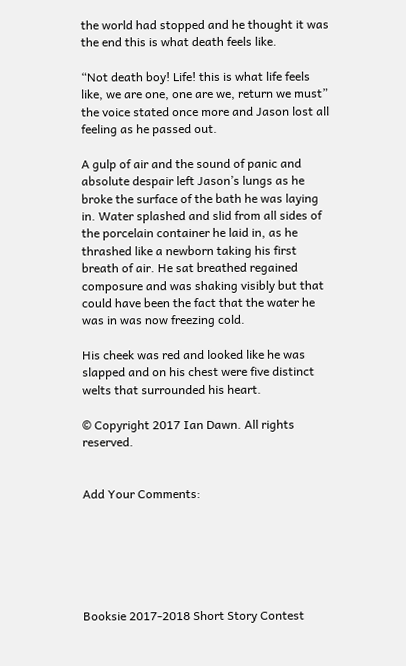the world had stopped and he thought it was the end this is what death feels like.

“Not death boy! Life! this is what life feels like, we are one, one are we, return we must” the voice stated once more and Jason lost all feeling as he passed out.

A gulp of air and the sound of panic and absolute despair left Jason’s lungs as he broke the surface of the bath he was laying in. Water splashed and slid from all sides of the porcelain container he laid in, as he thrashed like a newborn taking his first breath of air. He sat breathed regained composure and was shaking visibly but that could have been the fact that the water he was in was now freezing cold.

His cheek was red and looked like he was slapped and on his chest were five distinct welts that surrounded his heart.

© Copyright 2017 Ian Dawn. All rights reserved.


Add Your Comments:






Booksie 2017-2018 Short Story Contest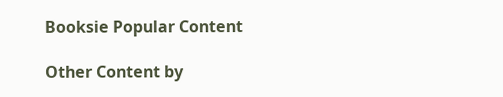Booksie Popular Content

Other Content by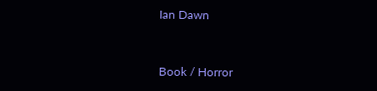Ian Dawn


Book / Horror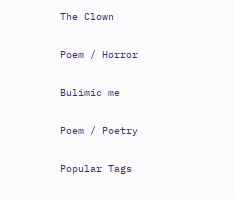The Clown

Poem / Horror

Bulimic me

Poem / Poetry

Popular Tags